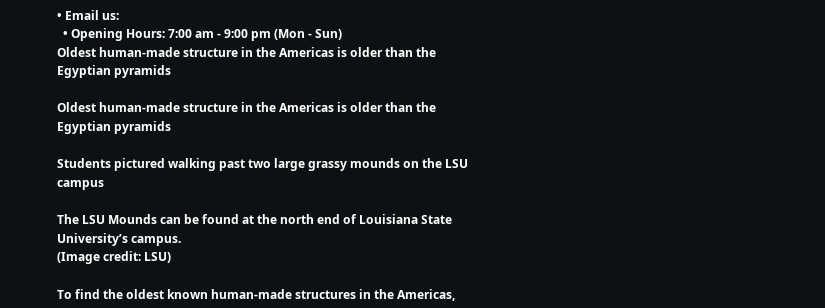• Email us:
  • Opening Hours: 7:00 am - 9:00 pm (Mon - Sun)
Oldest human-made structure in the Americas is older than the Egyptian pyramids

Oldest human-made structure in the Americas is older than the Egyptian pyramids

Students pictured walking past two large grassy mounds on the LSU campus

The LSU Mounds can be found at the north end of Louisiana State University’s campus.
(Image credit: LSU)

To find the oldest known human-made structures in the Americas,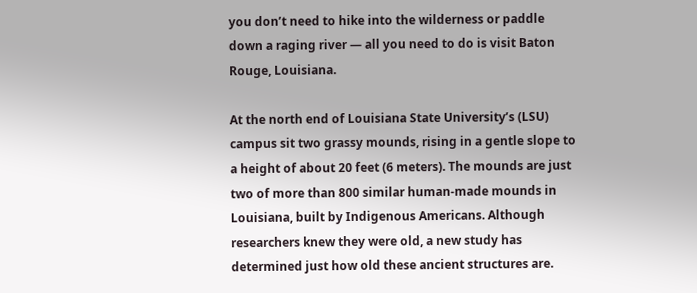you don’t need to hike into the wilderness or paddle down a raging river — all you need to do is visit Baton Rouge, Louisiana.

At the north end of Louisiana State University’s (LSU) campus sit two grassy mounds, rising in a gentle slope to a height of about 20 feet (6 meters). The mounds are just two of more than 800 similar human-made mounds in Louisiana, built by Indigenous Americans. Although researchers knew they were old, a new study has determined just how old these ancient structures are.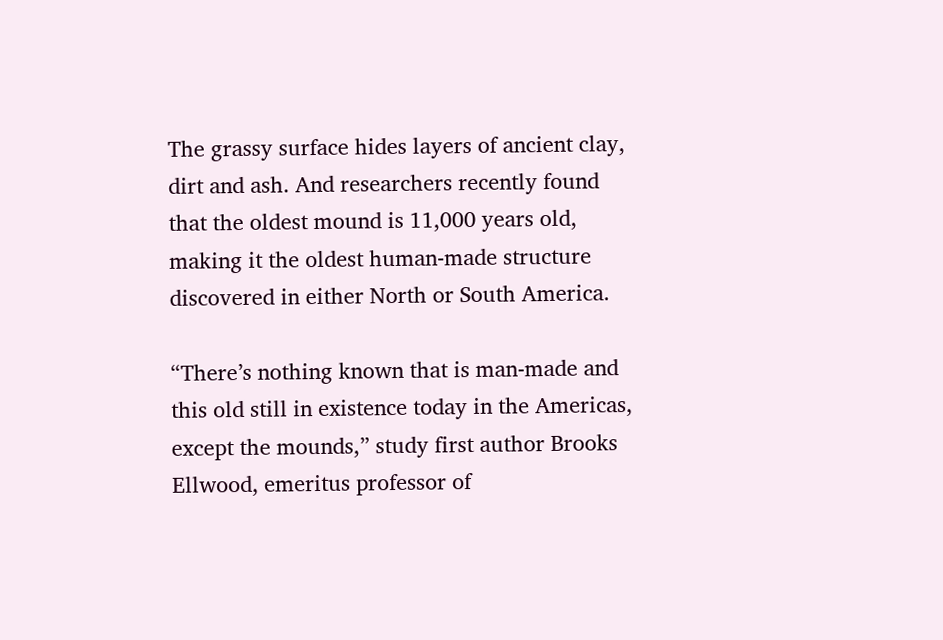The grassy surface hides layers of ancient clay, dirt and ash. And researchers recently found that the oldest mound is 11,000 years old, making it the oldest human-made structure discovered in either North or South America.

“There’s nothing known that is man-made and this old still in existence today in the Americas, except the mounds,” study first author Brooks Ellwood, emeritus professor of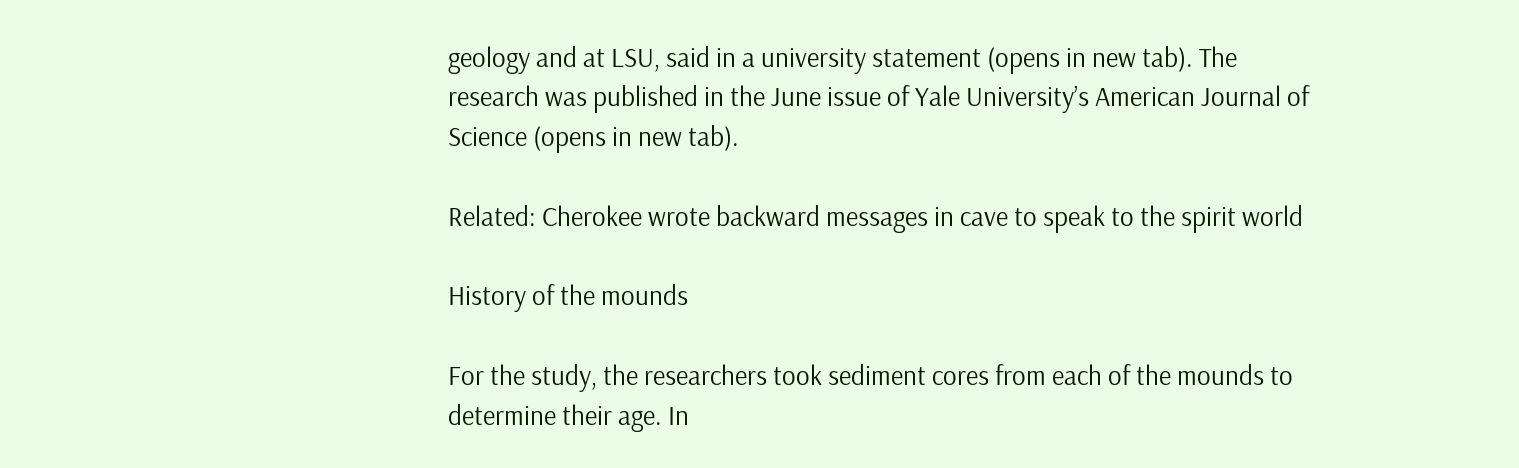geology and at LSU, said in a university statement (opens in new tab). The research was published in the June issue of Yale University’s American Journal of Science (opens in new tab).

Related: Cherokee wrote backward messages in cave to speak to the spirit world

History of the mounds

For the study, the researchers took sediment cores from each of the mounds to determine their age. In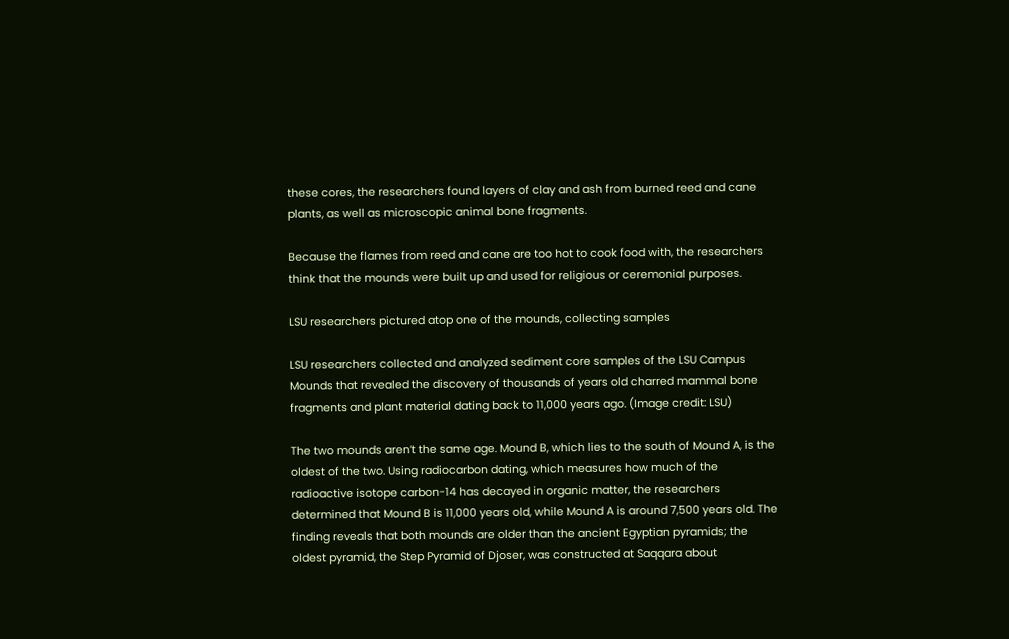these cores, the researchers found layers of clay and ash from burned reed and cane plants, as well as microscopic animal bone fragments.

Because the flames from reed and cane are too hot to cook food with, the researchers think that the mounds were built up and used for religious or ceremonial purposes.

LSU researchers pictured atop one of the mounds, collecting samples

LSU researchers collected and analyzed sediment core samples of the LSU Campus Mounds that revealed the discovery of thousands of years old charred mammal bone fragments and plant material dating back to 11,000 years ago. (Image credit: LSU)

The two mounds aren’t the same age. Mound B, which lies to the south of Mound A, is the oldest of the two. Using radiocarbon dating, which measures how much of the radioactive isotope carbon-14 has decayed in organic matter, the researchers determined that Mound B is 11,000 years old, while Mound A is around 7,500 years old. The finding reveals that both mounds are older than the ancient Egyptian pyramids; the oldest pyramid, the Step Pyramid of Djoser, was constructed at Saqqara about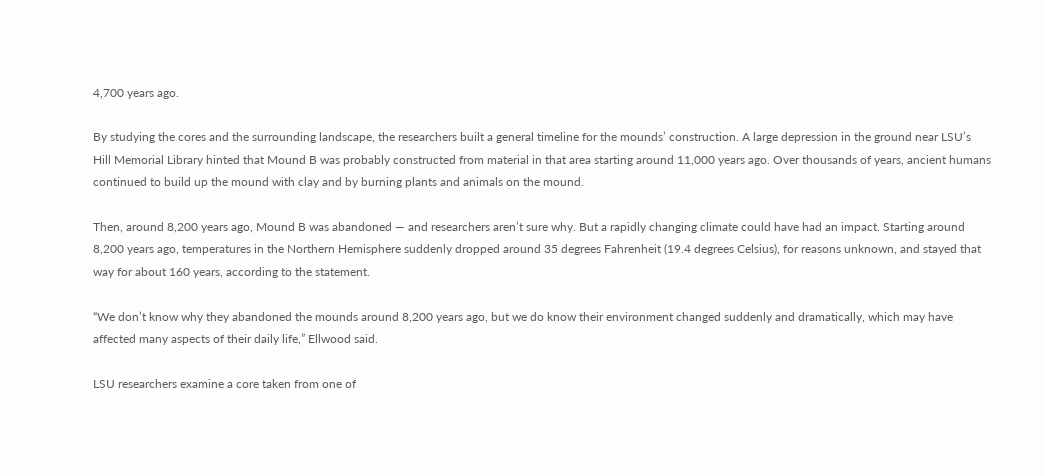4,700 years ago.

By studying the cores and the surrounding landscape, the researchers built a general timeline for the mounds’ construction. A large depression in the ground near LSU’s Hill Memorial Library hinted that Mound B was probably constructed from material in that area starting around 11,000 years ago. Over thousands of years, ancient humans continued to build up the mound with clay and by burning plants and animals on the mound.

Then, around 8,200 years ago, Mound B was abandoned — and researchers aren’t sure why. But a rapidly changing climate could have had an impact. Starting around 8,200 years ago, temperatures in the Northern Hemisphere suddenly dropped around 35 degrees Fahrenheit (19.4 degrees Celsius), for reasons unknown, and stayed that way for about 160 years, according to the statement.

“We don’t know why they abandoned the mounds around 8,200 years ago, but we do know their environment changed suddenly and dramatically, which may have affected many aspects of their daily life,” Ellwood said.

LSU researchers examine a core taken from one of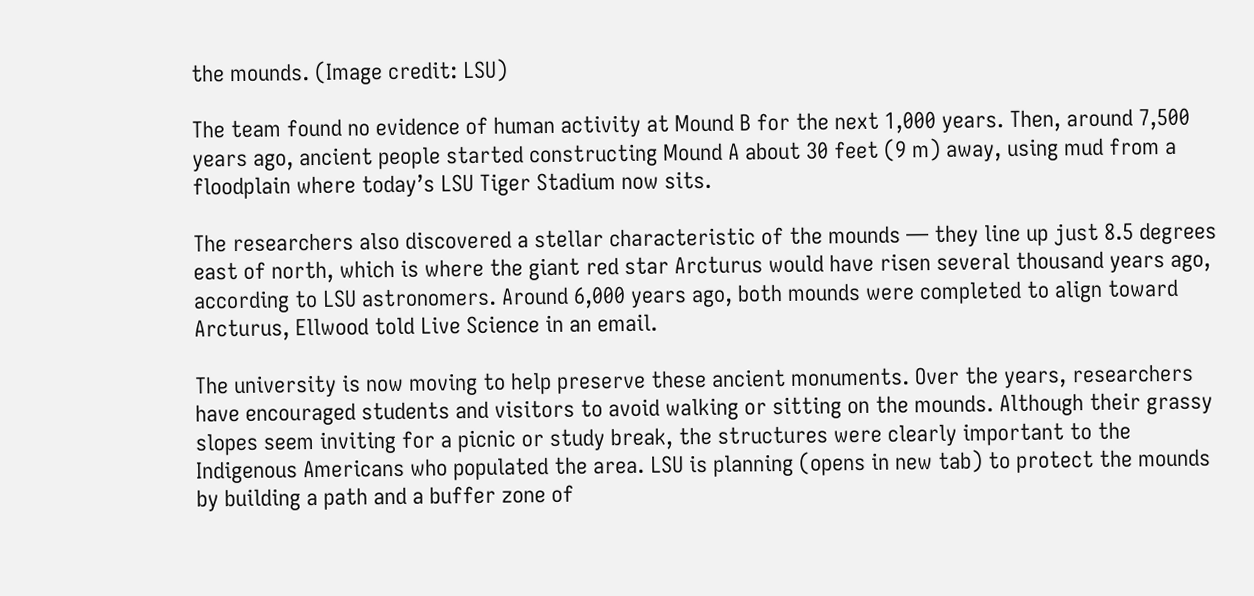the mounds. (Image credit: LSU)

The team found no evidence of human activity at Mound B for the next 1,000 years. Then, around 7,500 years ago, ancient people started constructing Mound A about 30 feet (9 m) away, using mud from a floodplain where today’s LSU Tiger Stadium now sits.

The researchers also discovered a stellar characteristic of the mounds — they line up just 8.5 degrees east of north, which is where the giant red star Arcturus would have risen several thousand years ago, according to LSU astronomers. Around 6,000 years ago, both mounds were completed to align toward Arcturus, Ellwood told Live Science in an email.

The university is now moving to help preserve these ancient monuments. Over the years, researchers have encouraged students and visitors to avoid walking or sitting on the mounds. Although their grassy slopes seem inviting for a picnic or study break, the structures were clearly important to the Indigenous Americans who populated the area. LSU is planning (opens in new tab) to protect the mounds by building a path and a buffer zone of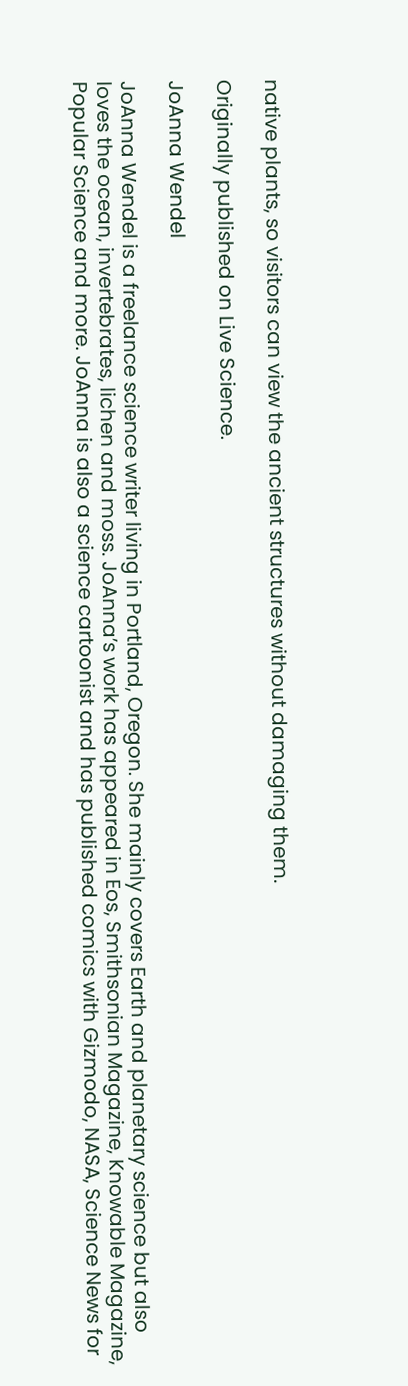native plants, so visitors can view the ancient structures without damaging them.

Originally published on Live Science.

JoAnna Wendel

JoAnna Wendel is a freelance science writer living in Portland, Oregon. She mainly covers Earth and planetary science but also loves the ocean, invertebrates, lichen and moss. JoAnna’s work has appeared in Eos, Smithsonian Magazine, Knowable Magazine, Popular Science and more. JoAnna is also a science cartoonist and has published comics with Gizmodo, NASA, Science News for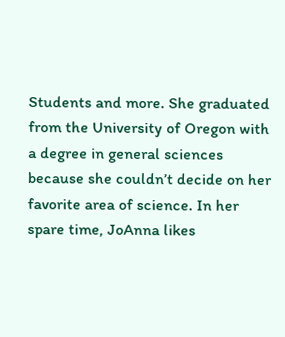Students and more. She graduated from the University of Oregon with a degree in general sciences because she couldn’t decide on her favorite area of science. In her spare time, JoAnna likes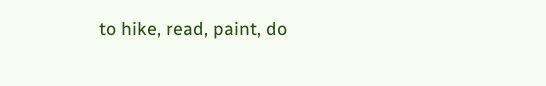to hike, read, paint, do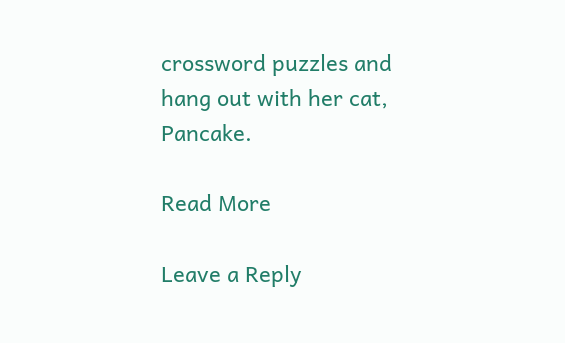crossword puzzles and hang out with her cat, Pancake.

Read More

Leave a Reply